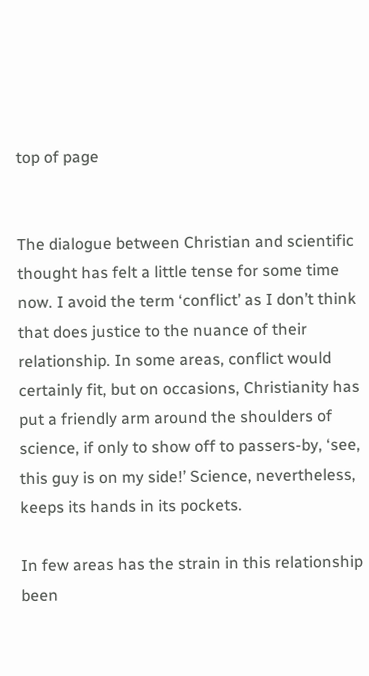top of page


The dialogue between Christian and scientific thought has felt a little tense for some time now. I avoid the term ‘conflict’ as I don’t think that does justice to the nuance of their relationship. In some areas, conflict would certainly fit, but on occasions, Christianity has put a friendly arm around the shoulders of science, if only to show off to passers-by, ‘see, this guy is on my side!’ Science, nevertheless, keeps its hands in its pockets.

In few areas has the strain in this relationship been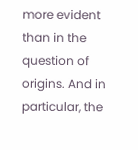more evident than in the question of origins. And in particular, the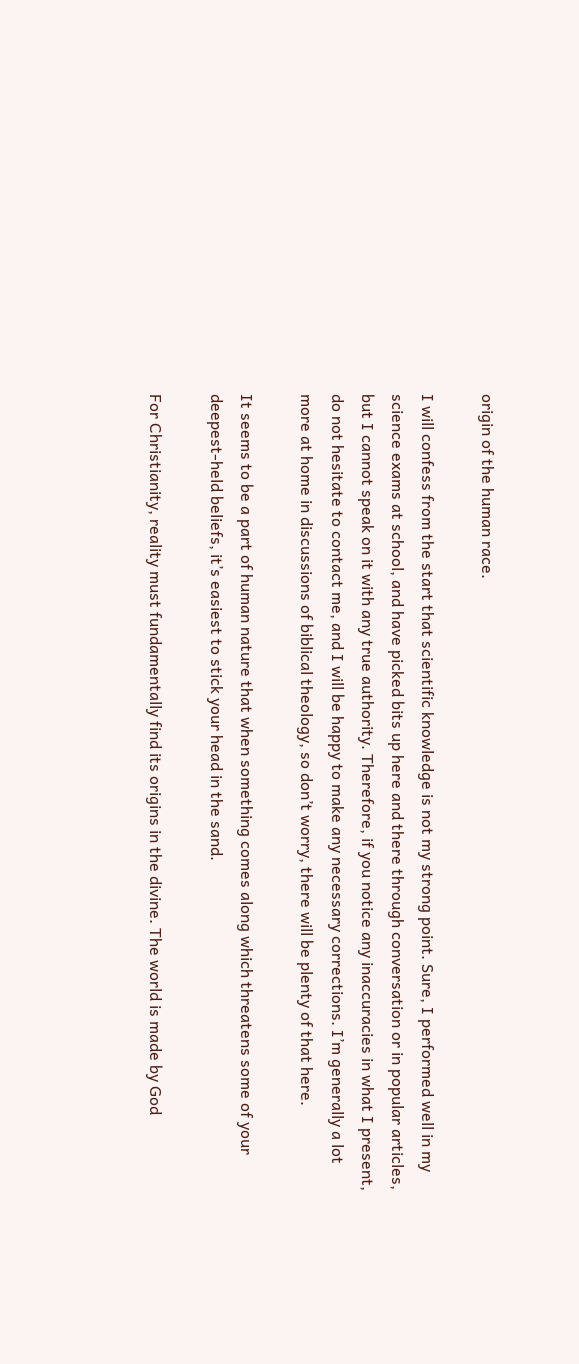origin of the human race.

I will confess from the start that scientific knowledge is not my strong point. Sure, I performed well in my science exams at school, and have picked bits up here and there through conversation or in popular articles, but I cannot speak on it with any true authority. Therefore, if you notice any inaccuracies in what I present, do not hesitate to contact me, and I will be happy to make any necessary corrections. I’m generally a lot more at home in discussions of biblical theology, so don’t worry, there will be plenty of that here.

It seems to be a part of human nature that when something comes along which threatens some of your deepest-held beliefs, it’s easiest to stick your head in the sand.

For Christianity, reality must fundamentally find its origins in the divine. The world is made by God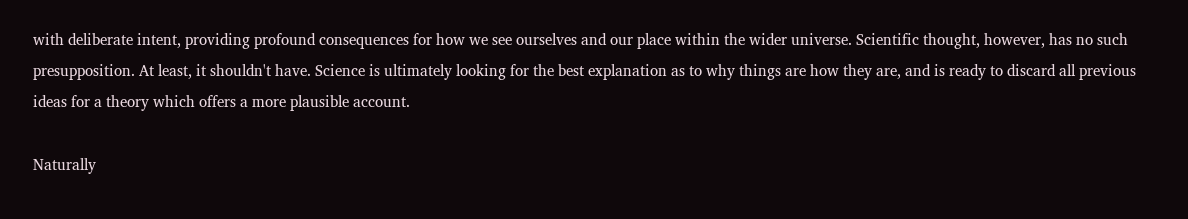with deliberate intent, providing profound consequences for how we see ourselves and our place within the wider universe. Scientific thought, however, has no such presupposition. At least, it shouldn't have. Science is ultimately looking for the best explanation as to why things are how they are, and is ready to discard all previous ideas for a theory which offers a more plausible account.

Naturally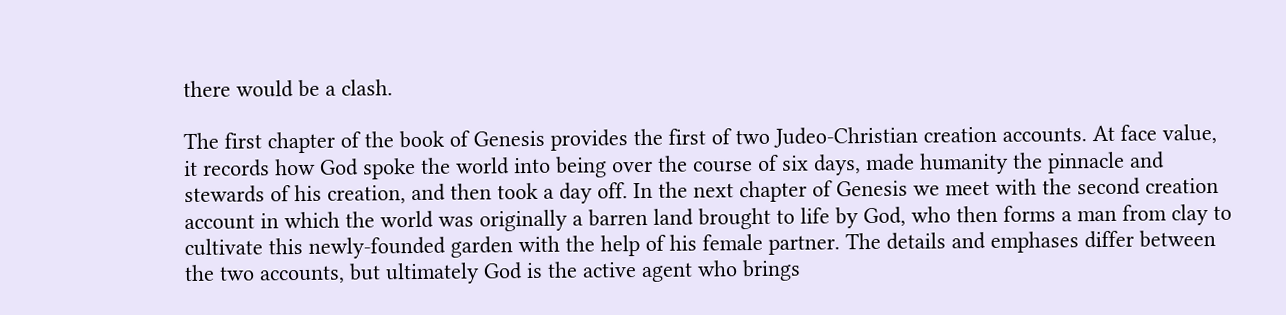there would be a clash.

The first chapter of the book of Genesis provides the first of two Judeo-Christian creation accounts. At face value, it records how God spoke the world into being over the course of six days, made humanity the pinnacle and stewards of his creation, and then took a day off. In the next chapter of Genesis we meet with the second creation account in which the world was originally a barren land brought to life by God, who then forms a man from clay to cultivate this newly-founded garden with the help of his female partner. The details and emphases differ between the two accounts, but ultimately God is the active agent who brings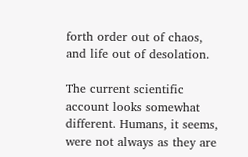forth order out of chaos, and life out of desolation.

The current scientific account looks somewhat different. Humans, it seems, were not always as they are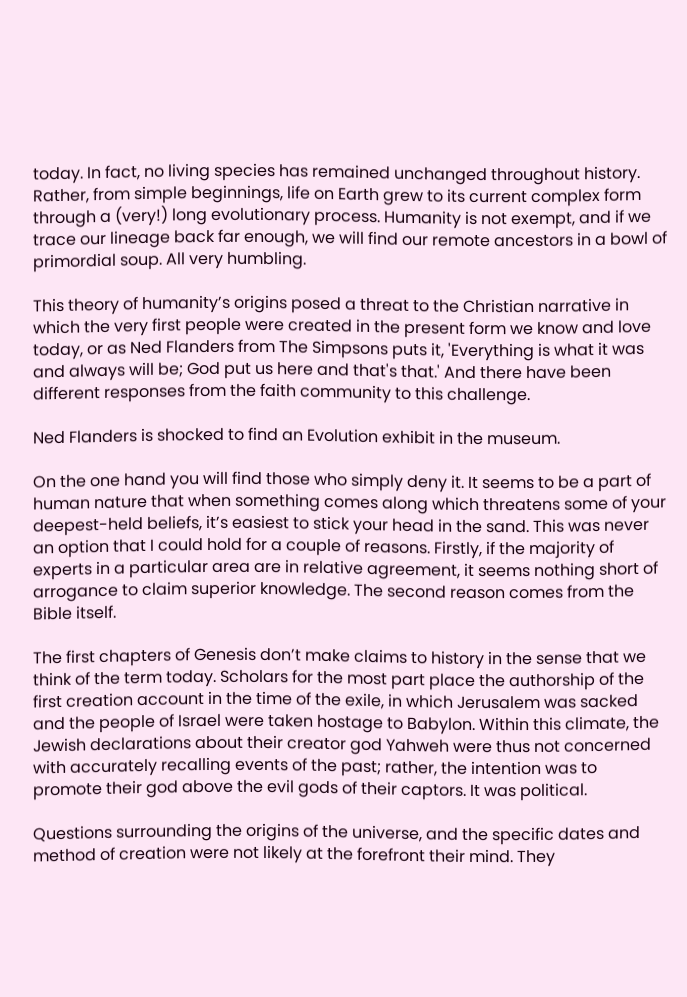today. In fact, no living species has remained unchanged throughout history. Rather, from simple beginnings, life on Earth grew to its current complex form through a (very!) long evolutionary process. Humanity is not exempt, and if we trace our lineage back far enough, we will find our remote ancestors in a bowl of primordial soup. All very humbling.

This theory of humanity’s origins posed a threat to the Christian narrative in which the very first people were created in the present form we know and love today, or as Ned Flanders from The Simpsons puts it, 'Everything is what it was and always will be; God put us here and that's that.' And there have been different responses from the faith community to this challenge.

Ned Flanders is shocked to find an Evolution exhibit in the museum.

On the one hand you will find those who simply deny it. It seems to be a part of human nature that when something comes along which threatens some of your deepest-held beliefs, it’s easiest to stick your head in the sand. This was never an option that I could hold for a couple of reasons. Firstly, if the majority of experts in a particular area are in relative agreement, it seems nothing short of arrogance to claim superior knowledge. The second reason comes from the Bible itself.

The first chapters of Genesis don’t make claims to history in the sense that we think of the term today. Scholars for the most part place the authorship of the first creation account in the time of the exile, in which Jerusalem was sacked and the people of Israel were taken hostage to Babylon. Within this climate, the Jewish declarations about their creator god Yahweh were thus not concerned with accurately recalling events of the past; rather, the intention was to promote their god above the evil gods of their captors. It was political.

Questions surrounding the origins of the universe, and the specific dates and method of creation were not likely at the forefront their mind. They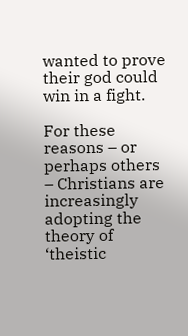wanted to prove their god could win in a fight.

For these reasons – or perhaps others – Christians are increasingly adopting the theory of ‘theistic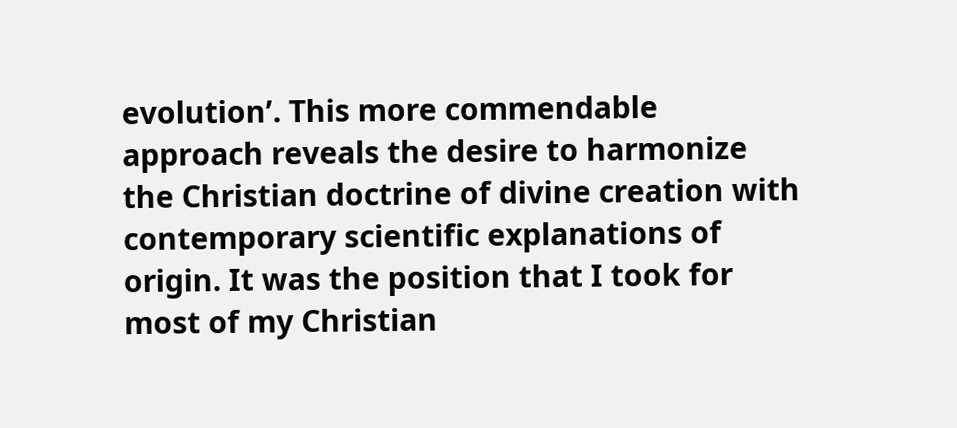evolution’. This more commendable approach reveals the desire to harmonize the Christian doctrine of divine creation with contemporary scientific explanations of origin. It was the position that I took for most of my Christian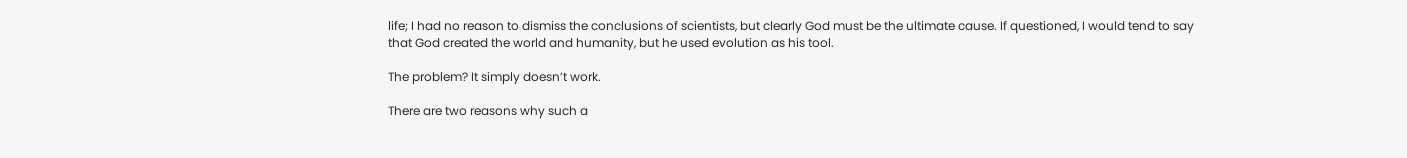life; I had no reason to dismiss the conclusions of scientists, but clearly God must be the ultimate cause. If questioned, I would tend to say that God created the world and humanity, but he used evolution as his tool.

The problem? It simply doesn’t work.

There are two reasons why such a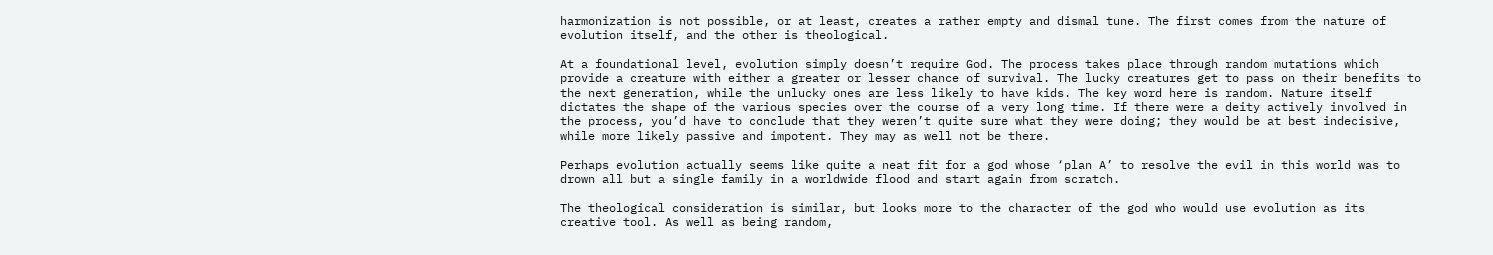harmonization is not possible, or at least, creates a rather empty and dismal tune. The first comes from the nature of evolution itself, and the other is theological.

At a foundational level, evolution simply doesn’t require God. The process takes place through random mutations which provide a creature with either a greater or lesser chance of survival. The lucky creatures get to pass on their benefits to the next generation, while the unlucky ones are less likely to have kids. The key word here is random. Nature itself dictates the shape of the various species over the course of a very long time. If there were a deity actively involved in the process, you’d have to conclude that they weren’t quite sure what they were doing; they would be at best indecisive, while more likely passive and impotent. They may as well not be there.

Perhaps evolution actually seems like quite a neat fit for a god whose ‘plan A’ to resolve the evil in this world was to drown all but a single family in a worldwide flood and start again from scratch.

The theological consideration is similar, but looks more to the character of the god who would use evolution as its creative tool. As well as being random,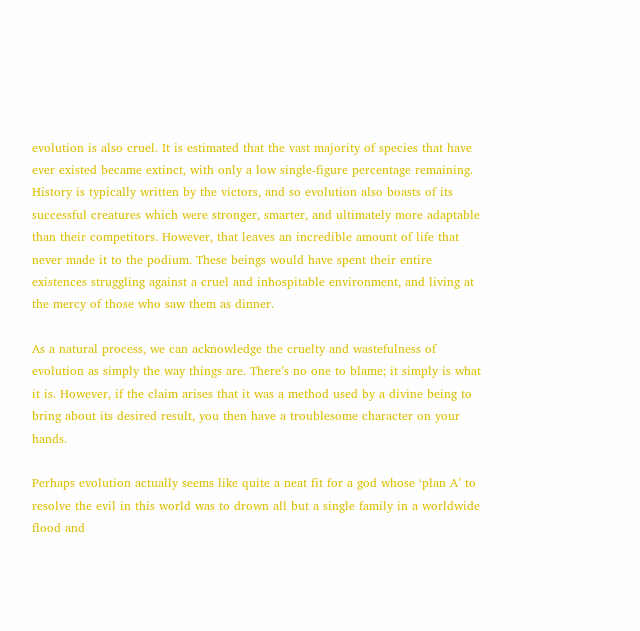evolution is also cruel. It is estimated that the vast majority of species that have ever existed became extinct, with only a low single-figure percentage remaining. History is typically written by the victors, and so evolution also boasts of its successful creatures which were stronger, smarter, and ultimately more adaptable than their competitors. However, that leaves an incredible amount of life that never made it to the podium. These beings would have spent their entire existences struggling against a cruel and inhospitable environment, and living at the mercy of those who saw them as dinner.

As a natural process, we can acknowledge the cruelty and wastefulness of evolution as simply the way things are. There’s no one to blame; it simply is what it is. However, if the claim arises that it was a method used by a divine being to bring about its desired result, you then have a troublesome character on your hands.

Perhaps evolution actually seems like quite a neat fit for a god whose ‘plan A’ to resolve the evil in this world was to drown all but a single family in a worldwide flood and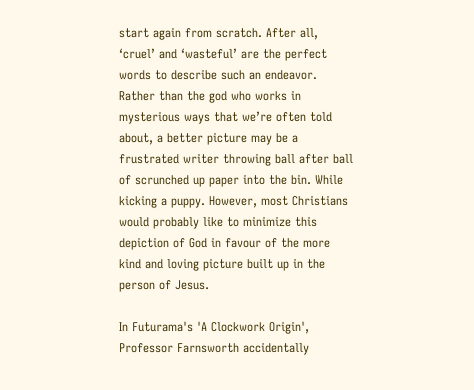start again from scratch. After all, ‘cruel’ and ‘wasteful’ are the perfect words to describe such an endeavor. Rather than the god who works in mysterious ways that we’re often told about, a better picture may be a frustrated writer throwing ball after ball of scrunched up paper into the bin. While kicking a puppy. However, most Christians would probably like to minimize this depiction of God in favour of the more kind and loving picture built up in the person of Jesus.

In Futurama's 'A Clockwork Origin', Professor Farnsworth accidentally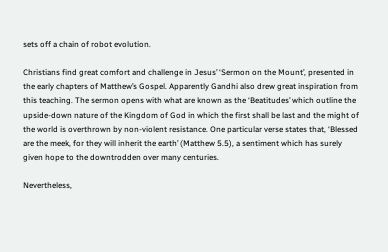sets off a chain of robot evolution.

Christians find great comfort and challenge in Jesus’ ‘Sermon on the Mount’, presented in the early chapters of Matthew’s Gospel. Apparently Gandhi also drew great inspiration from this teaching. The sermon opens with what are known as the ‘Beatitudes’ which outline the upside-down nature of the Kingdom of God in which the first shall be last and the might of the world is overthrown by non-violent resistance. One particular verse states that, ‘Blessed are the meek, for they will inherit the earth’ (Matthew 5.5), a sentiment which has surely given hope to the downtrodden over many centuries.

Nevertheless,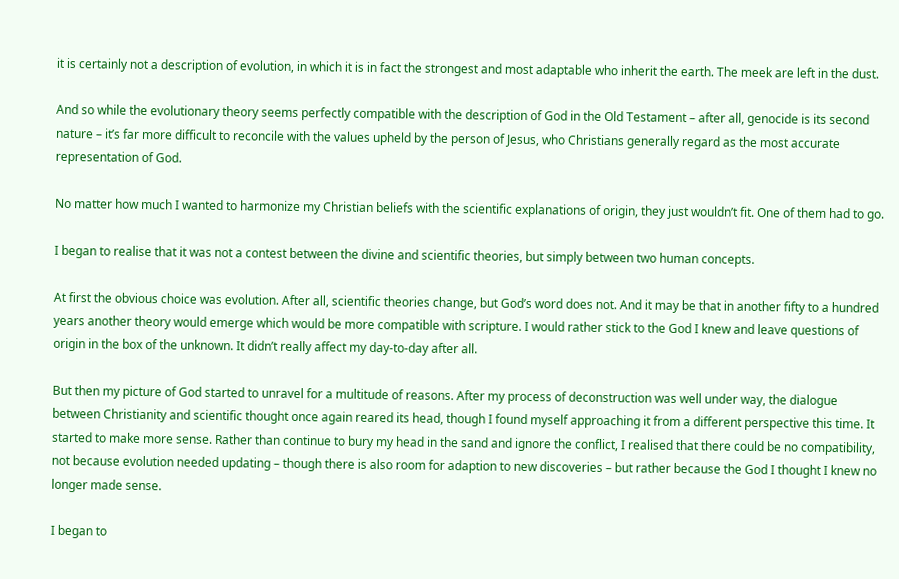it is certainly not a description of evolution, in which it is in fact the strongest and most adaptable who inherit the earth. The meek are left in the dust.

And so while the evolutionary theory seems perfectly compatible with the description of God in the Old Testament – after all, genocide is its second nature – it’s far more difficult to reconcile with the values upheld by the person of Jesus, who Christians generally regard as the most accurate representation of God.

No matter how much I wanted to harmonize my Christian beliefs with the scientific explanations of origin, they just wouldn’t fit. One of them had to go.

I began to realise that it was not a contest between the divine and scientific theories, but simply between two human concepts.

At first the obvious choice was evolution. After all, scientific theories change, but God’s word does not. And it may be that in another fifty to a hundred years another theory would emerge which would be more compatible with scripture. I would rather stick to the God I knew and leave questions of origin in the box of the unknown. It didn’t really affect my day-to-day after all.

But then my picture of God started to unravel for a multitude of reasons. After my process of deconstruction was well under way, the dialogue between Christianity and scientific thought once again reared its head, though I found myself approaching it from a different perspective this time. It started to make more sense. Rather than continue to bury my head in the sand and ignore the conflict, I realised that there could be no compatibility, not because evolution needed updating – though there is also room for adaption to new discoveries – but rather because the God I thought I knew no longer made sense.

I began to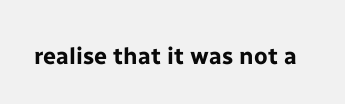realise that it was not a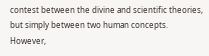contest between the divine and scientific theories, but simply between two human concepts. However,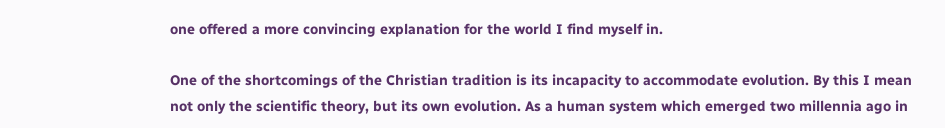one offered a more convincing explanation for the world I find myself in.

One of the shortcomings of the Christian tradition is its incapacity to accommodate evolution. By this I mean not only the scientific theory, but its own evolution. As a human system which emerged two millennia ago in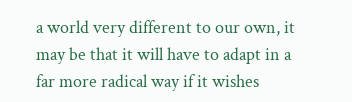a world very different to our own, it may be that it will have to adapt in a far more radical way if it wishes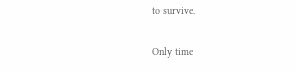to survive.

Only time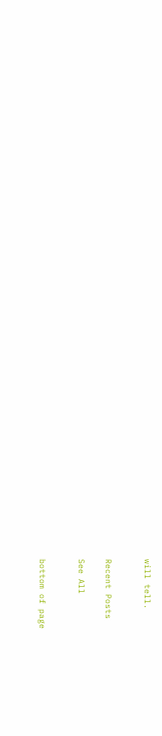will tell.


Recent Posts

See All


bottom of page